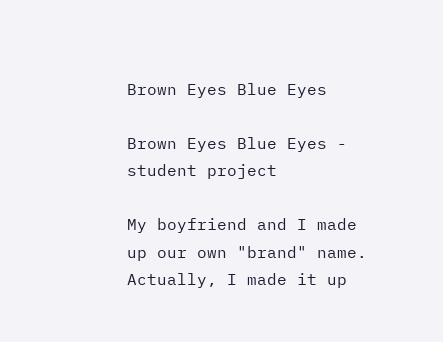Brown Eyes Blue Eyes

Brown Eyes Blue Eyes - student project

My boyfriend and I made up our own "brand" name. Actually, I made it up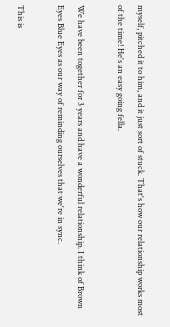myself, pitched it to him, and it just sort of stuck. That's how our relationship works most of the time! He's an easy going fella.

We have been together for 3 years and have a wonderful relationship. I think of Brown Eyes Blue Eyes as our way of reminding ourselves that we're in sync.

This is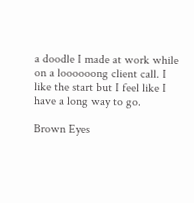a doodle I made at work while on a loooooong client call. I like the start but I feel like I have a long way to go.

Brown Eyes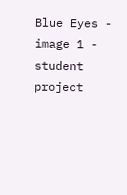Blue Eyes - image 1 - student project